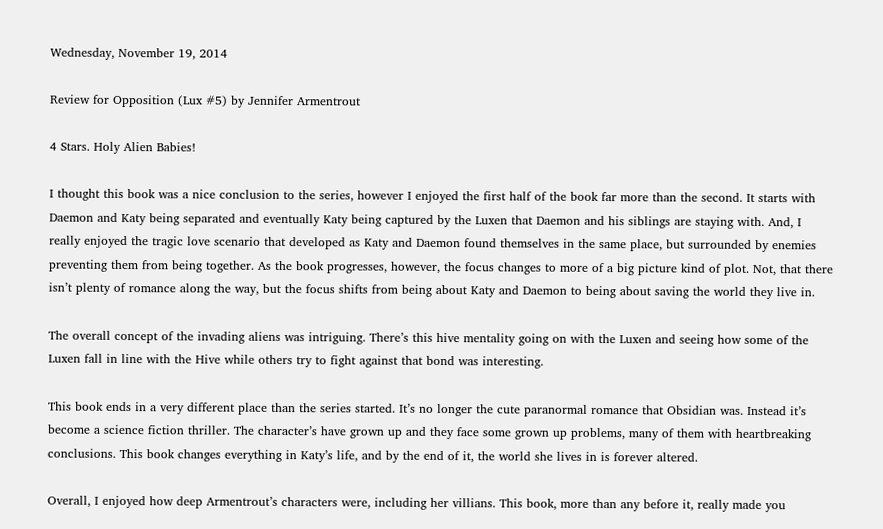Wednesday, November 19, 2014

Review for Opposition (Lux #5) by Jennifer Armentrout

4 Stars. Holy Alien Babies!

I thought this book was a nice conclusion to the series, however I enjoyed the first half of the book far more than the second. It starts with Daemon and Katy being separated and eventually Katy being captured by the Luxen that Daemon and his siblings are staying with. And, I really enjoyed the tragic love scenario that developed as Katy and Daemon found themselves in the same place, but surrounded by enemies preventing them from being together. As the book progresses, however, the focus changes to more of a big picture kind of plot. Not, that there isn’t plenty of romance along the way, but the focus shifts from being about Katy and Daemon to being about saving the world they live in.

The overall concept of the invading aliens was intriguing. There’s this hive mentality going on with the Luxen and seeing how some of the Luxen fall in line with the Hive while others try to fight against that bond was interesting.

This book ends in a very different place than the series started. It’s no longer the cute paranormal romance that Obsidian was. Instead it’s become a science fiction thriller. The character’s have grown up and they face some grown up problems, many of them with heartbreaking conclusions. This book changes everything in Katy’s life, and by the end of it, the world she lives in is forever altered.

Overall, I enjoyed how deep Armentrout’s characters were, including her villians. This book, more than any before it, really made you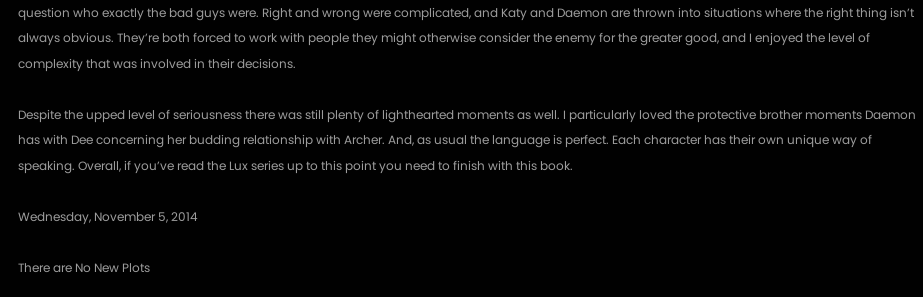question who exactly the bad guys were. Right and wrong were complicated, and Katy and Daemon are thrown into situations where the right thing isn’t always obvious. They’re both forced to work with people they might otherwise consider the enemy for the greater good, and I enjoyed the level of complexity that was involved in their decisions.

Despite the upped level of seriousness there was still plenty of lighthearted moments as well. I particularly loved the protective brother moments Daemon has with Dee concerning her budding relationship with Archer. And, as usual the language is perfect. Each character has their own unique way of speaking. Overall, if you’ve read the Lux series up to this point you need to finish with this book.

Wednesday, November 5, 2014

There are No New Plots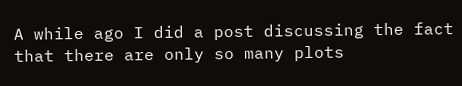A while ago I did a post discussing the fact that there are only so many plots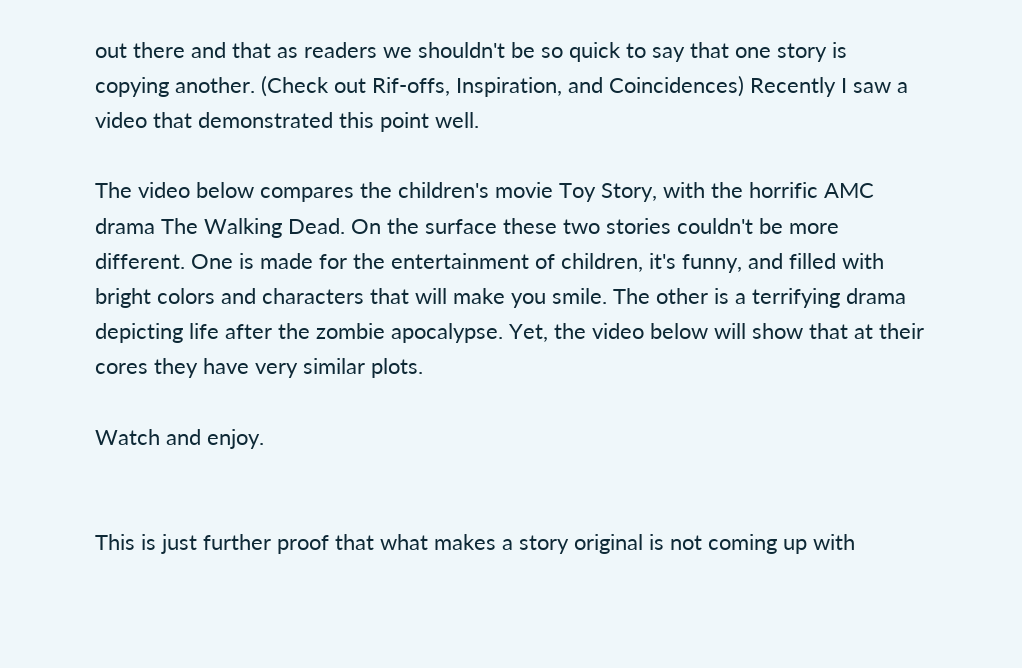out there and that as readers we shouldn't be so quick to say that one story is copying another. (Check out Rif-offs, Inspiration, and Coincidences) Recently I saw a video that demonstrated this point well.

The video below compares the children's movie Toy Story, with the horrific AMC drama The Walking Dead. On the surface these two stories couldn't be more different. One is made for the entertainment of children, it's funny, and filled with bright colors and characters that will make you smile. The other is a terrifying drama depicting life after the zombie apocalypse. Yet, the video below will show that at their cores they have very similar plots.

Watch and enjoy.


This is just further proof that what makes a story original is not coming up with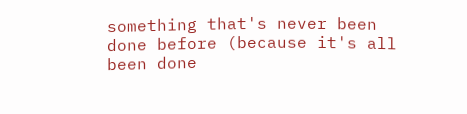something that's never been done before (because it's all been done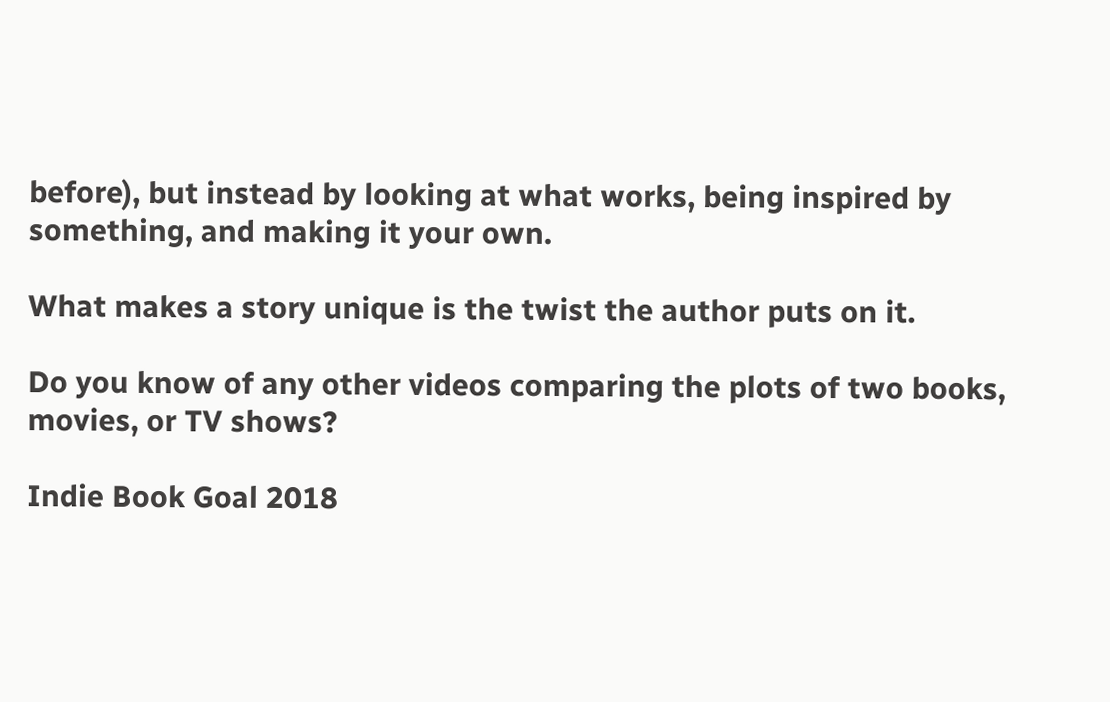before), but instead by looking at what works, being inspired by something, and making it your own.

What makes a story unique is the twist the author puts on it.

Do you know of any other videos comparing the plots of two books, movies, or TV shows?

Indie Book Goal 2018